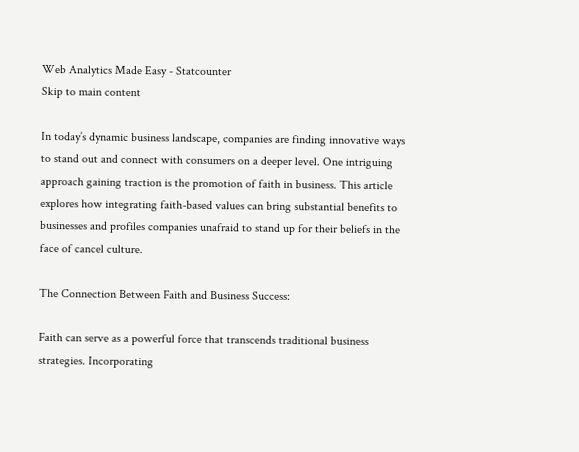Web Analytics Made Easy - Statcounter
Skip to main content

In today’s dynamic business landscape, companies are finding innovative ways to stand out and connect with consumers on a deeper level. One intriguing approach gaining traction is the promotion of faith in business. This article explores how integrating faith-based values can bring substantial benefits to businesses and profiles companies unafraid to stand up for their beliefs in the face of cancel culture.

The Connection Between Faith and Business Success:

Faith can serve as a powerful force that transcends traditional business strategies. Incorporating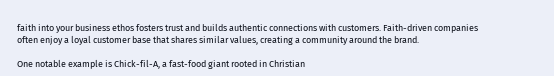faith into your business ethos fosters trust and builds authentic connections with customers. Faith-driven companies often enjoy a loyal customer base that shares similar values, creating a community around the brand.

One notable example is Chick-fil-A, a fast-food giant rooted in Christian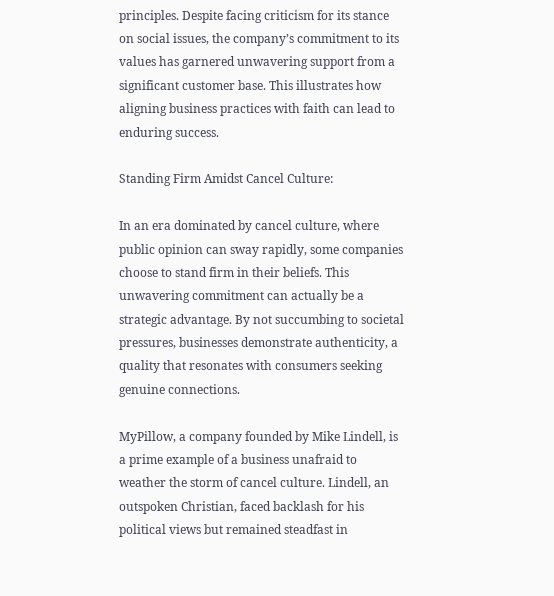principles. Despite facing criticism for its stance on social issues, the company’s commitment to its values has garnered unwavering support from a significant customer base. This illustrates how aligning business practices with faith can lead to enduring success.

Standing Firm Amidst Cancel Culture:

In an era dominated by cancel culture, where public opinion can sway rapidly, some companies choose to stand firm in their beliefs. This unwavering commitment can actually be a strategic advantage. By not succumbing to societal pressures, businesses demonstrate authenticity, a quality that resonates with consumers seeking genuine connections.

MyPillow, a company founded by Mike Lindell, is a prime example of a business unafraid to weather the storm of cancel culture. Lindell, an outspoken Christian, faced backlash for his political views but remained steadfast in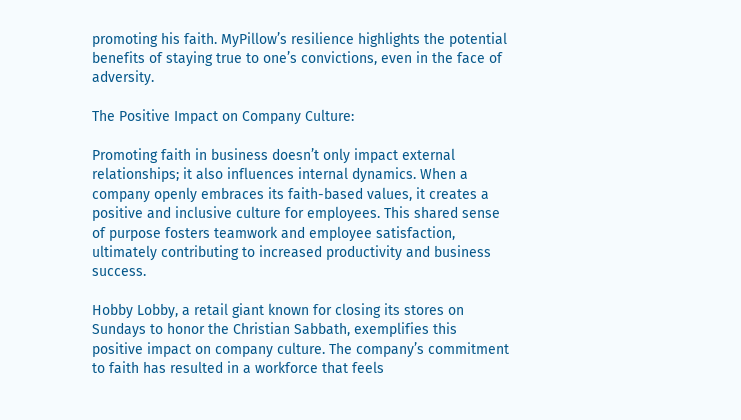promoting his faith. MyPillow’s resilience highlights the potential benefits of staying true to one’s convictions, even in the face of adversity.

The Positive Impact on Company Culture:

Promoting faith in business doesn’t only impact external relationships; it also influences internal dynamics. When a company openly embraces its faith-based values, it creates a positive and inclusive culture for employees. This shared sense of purpose fosters teamwork and employee satisfaction, ultimately contributing to increased productivity and business success.

Hobby Lobby, a retail giant known for closing its stores on Sundays to honor the Christian Sabbath, exemplifies this positive impact on company culture. The company’s commitment to faith has resulted in a workforce that feels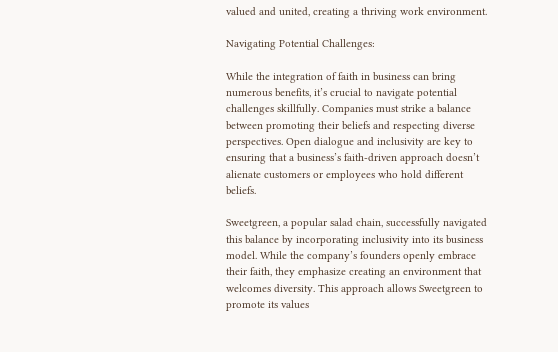valued and united, creating a thriving work environment.

Navigating Potential Challenges:

While the integration of faith in business can bring numerous benefits, it’s crucial to navigate potential challenges skillfully. Companies must strike a balance between promoting their beliefs and respecting diverse perspectives. Open dialogue and inclusivity are key to ensuring that a business’s faith-driven approach doesn’t alienate customers or employees who hold different beliefs.

Sweetgreen, a popular salad chain, successfully navigated this balance by incorporating inclusivity into its business model. While the company’s founders openly embrace their faith, they emphasize creating an environment that welcomes diversity. This approach allows Sweetgreen to promote its values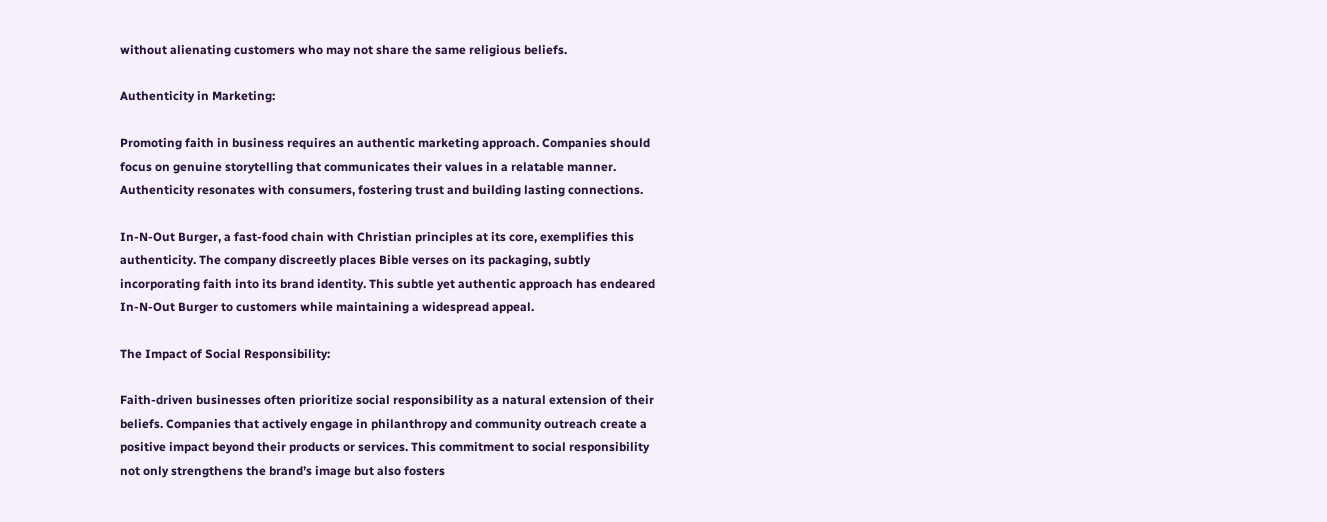without alienating customers who may not share the same religious beliefs.

Authenticity in Marketing:

Promoting faith in business requires an authentic marketing approach. Companies should focus on genuine storytelling that communicates their values in a relatable manner. Authenticity resonates with consumers, fostering trust and building lasting connections.

In-N-Out Burger, a fast-food chain with Christian principles at its core, exemplifies this authenticity. The company discreetly places Bible verses on its packaging, subtly incorporating faith into its brand identity. This subtle yet authentic approach has endeared In-N-Out Burger to customers while maintaining a widespread appeal.

The Impact of Social Responsibility:

Faith-driven businesses often prioritize social responsibility as a natural extension of their beliefs. Companies that actively engage in philanthropy and community outreach create a positive impact beyond their products or services. This commitment to social responsibility not only strengthens the brand’s image but also fosters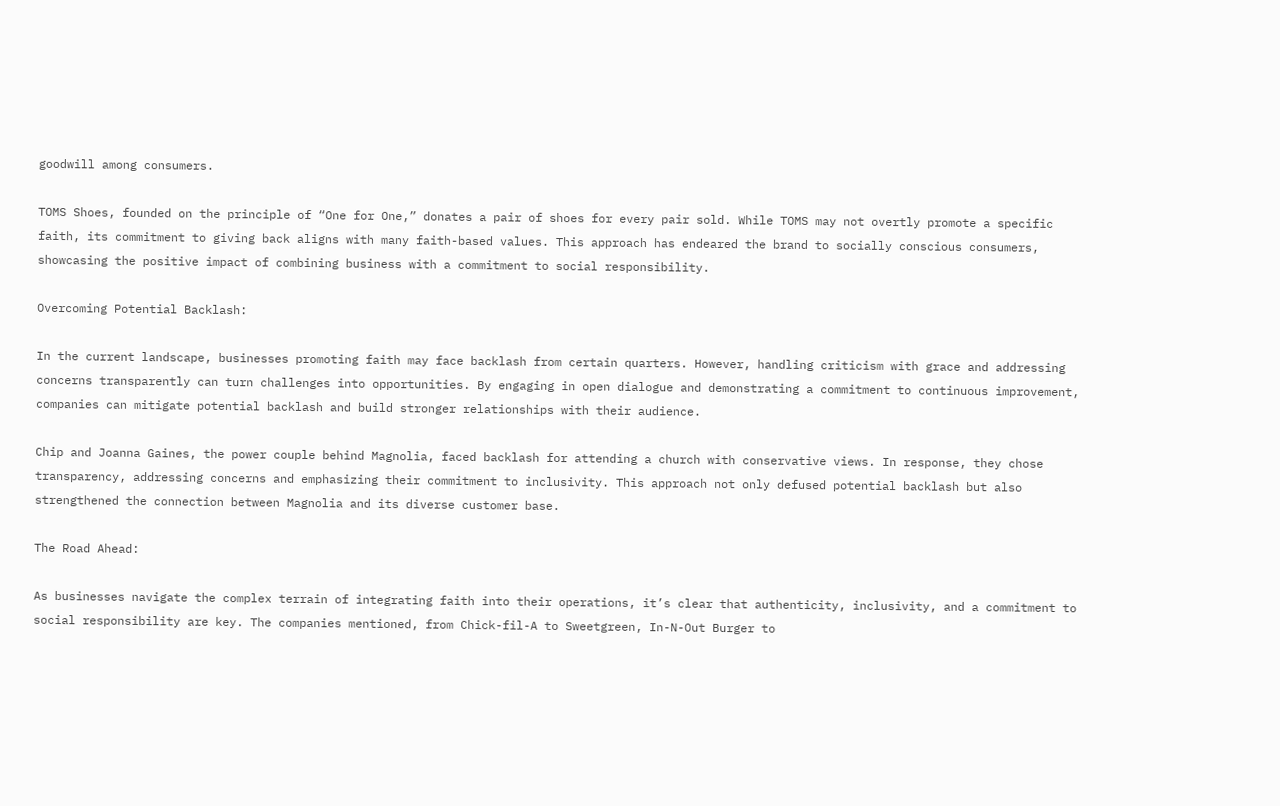goodwill among consumers.

TOMS Shoes, founded on the principle of “One for One,” donates a pair of shoes for every pair sold. While TOMS may not overtly promote a specific faith, its commitment to giving back aligns with many faith-based values. This approach has endeared the brand to socially conscious consumers, showcasing the positive impact of combining business with a commitment to social responsibility.

Overcoming Potential Backlash:

In the current landscape, businesses promoting faith may face backlash from certain quarters. However, handling criticism with grace and addressing concerns transparently can turn challenges into opportunities. By engaging in open dialogue and demonstrating a commitment to continuous improvement, companies can mitigate potential backlash and build stronger relationships with their audience.

Chip and Joanna Gaines, the power couple behind Magnolia, faced backlash for attending a church with conservative views. In response, they chose transparency, addressing concerns and emphasizing their commitment to inclusivity. This approach not only defused potential backlash but also strengthened the connection between Magnolia and its diverse customer base.

The Road Ahead:

As businesses navigate the complex terrain of integrating faith into their operations, it’s clear that authenticity, inclusivity, and a commitment to social responsibility are key. The companies mentioned, from Chick-fil-A to Sweetgreen, In-N-Out Burger to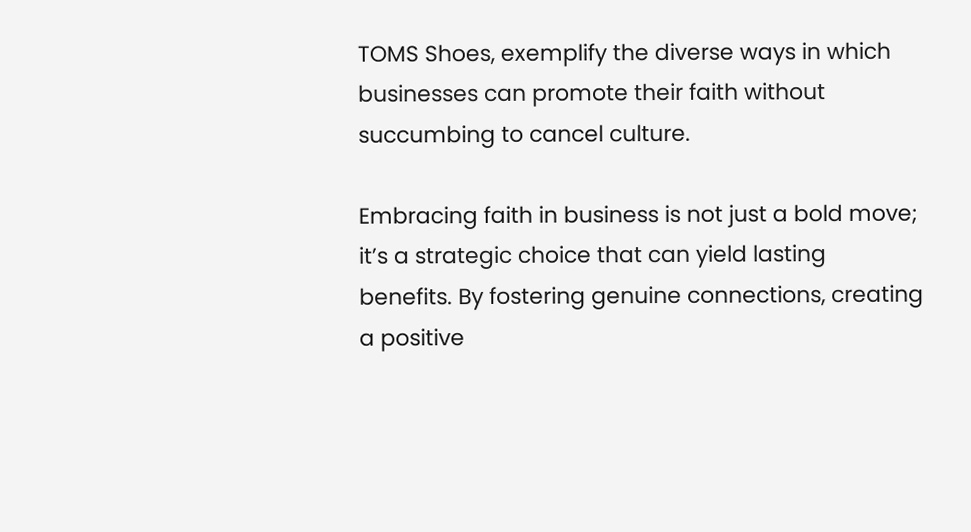TOMS Shoes, exemplify the diverse ways in which businesses can promote their faith without succumbing to cancel culture.

Embracing faith in business is not just a bold move; it’s a strategic choice that can yield lasting benefits. By fostering genuine connections, creating a positive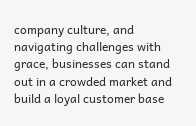company culture, and navigating challenges with grace, businesses can stand out in a crowded market and build a loyal customer base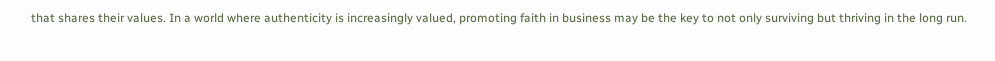that shares their values. In a world where authenticity is increasingly valued, promoting faith in business may be the key to not only surviving but thriving in the long run.